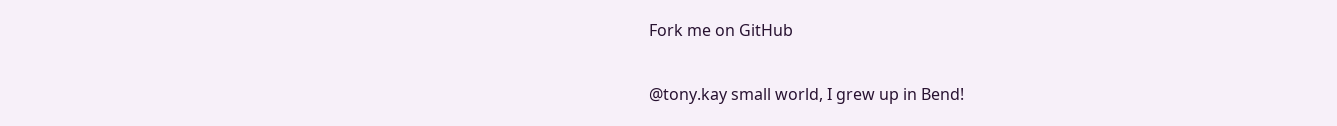Fork me on GitHub

@tony.kay small world, I grew up in Bend!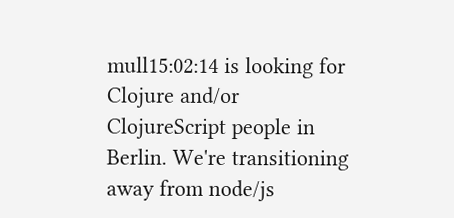mull15:02:14 is looking for Clojure and/or ClojureScript people in Berlin. We're transitioning away from node/js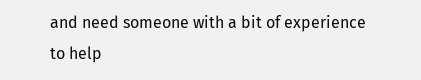and need someone with a bit of experience to help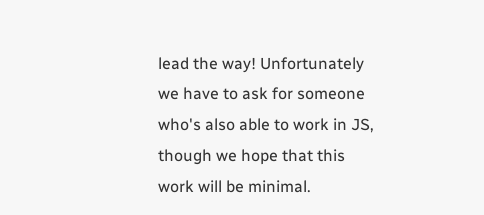lead the way! Unfortunately we have to ask for someone who's also able to work in JS, though we hope that this work will be minimal.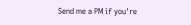Send me a PM if you're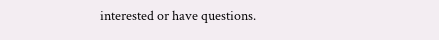interested or have questions.